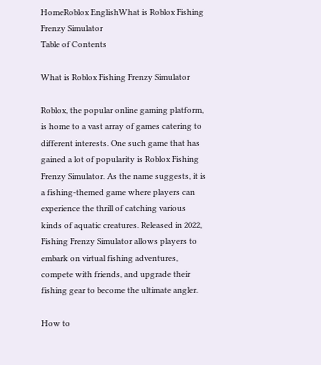HomeRoblox EnglishWhat is Roblox Fishing Frenzy Simulator
Table of Contents

What is Roblox Fishing Frenzy Simulator

Roblox, the popular online gaming platform, is home to a vast array of games catering to different interests. One such game that has gained a lot of popularity is Roblox Fishing Frenzy Simulator. As the name suggests, it is a fishing-themed game where players can experience the thrill of catching various kinds of aquatic creatures. Released in 2022, Fishing Frenzy Simulator allows players to embark on virtual fishing adventures, compete with friends, and upgrade their fishing gear to become the ultimate angler.

How to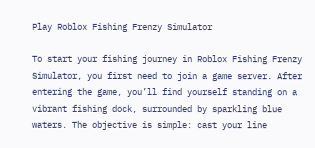Play Roblox Fishing Frenzy Simulator

To start your fishing journey in Roblox Fishing Frenzy Simulator, you first need to join a game server. After entering the game, you’ll find yourself standing on a vibrant fishing dock, surrounded by sparkling blue waters. The objective is simple: cast your line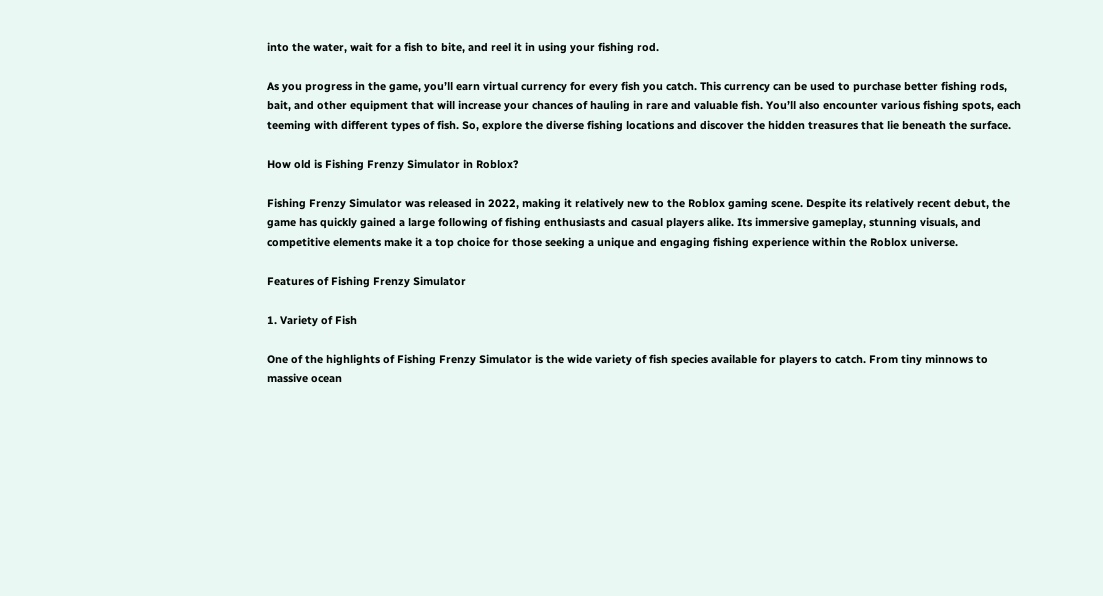into the water, wait for a fish to bite, and reel it in using your fishing rod.

As you progress in the game, you’ll earn virtual currency for every fish you catch. This currency can be used to purchase better fishing rods, bait, and other equipment that will increase your chances of hauling in rare and valuable fish. You’ll also encounter various fishing spots, each teeming with different types of fish. So, explore the diverse fishing locations and discover the hidden treasures that lie beneath the surface.

How old is Fishing Frenzy Simulator in Roblox?

Fishing Frenzy Simulator was released in 2022, making it relatively new to the Roblox gaming scene. Despite its relatively recent debut, the game has quickly gained a large following of fishing enthusiasts and casual players alike. Its immersive gameplay, stunning visuals, and competitive elements make it a top choice for those seeking a unique and engaging fishing experience within the Roblox universe.

Features of Fishing Frenzy Simulator

1. Variety of Fish

One of the highlights of Fishing Frenzy Simulator is the wide variety of fish species available for players to catch. From tiny minnows to massive ocean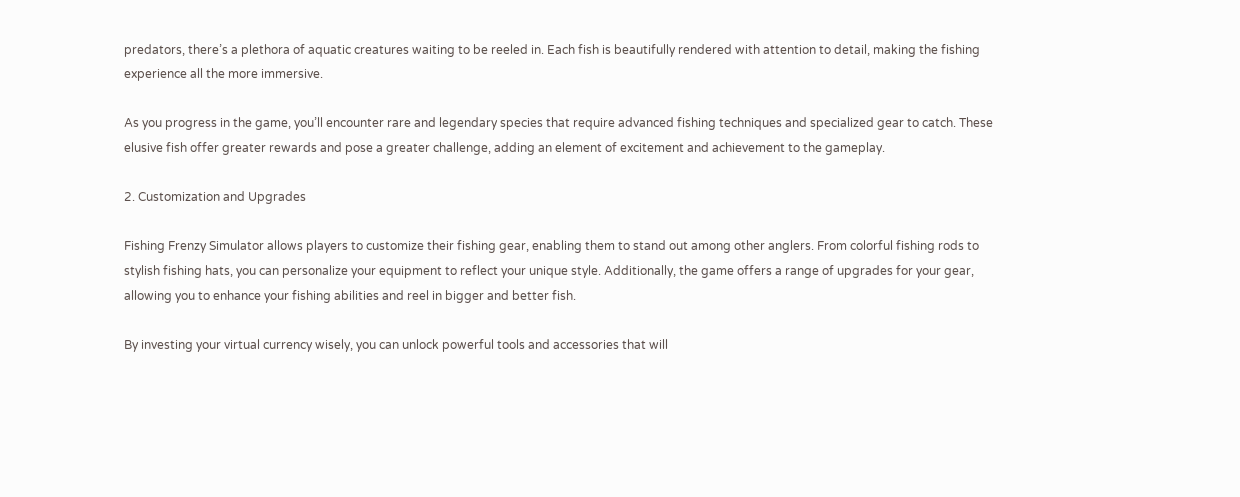predators, there’s a plethora of aquatic creatures waiting to be reeled in. Each fish is beautifully rendered with attention to detail, making the fishing experience all the more immersive.

As you progress in the game, you’ll encounter rare and legendary species that require advanced fishing techniques and specialized gear to catch. These elusive fish offer greater rewards and pose a greater challenge, adding an element of excitement and achievement to the gameplay.

2. Customization and Upgrades

Fishing Frenzy Simulator allows players to customize their fishing gear, enabling them to stand out among other anglers. From colorful fishing rods to stylish fishing hats, you can personalize your equipment to reflect your unique style. Additionally, the game offers a range of upgrades for your gear, allowing you to enhance your fishing abilities and reel in bigger and better fish.

By investing your virtual currency wisely, you can unlock powerful tools and accessories that will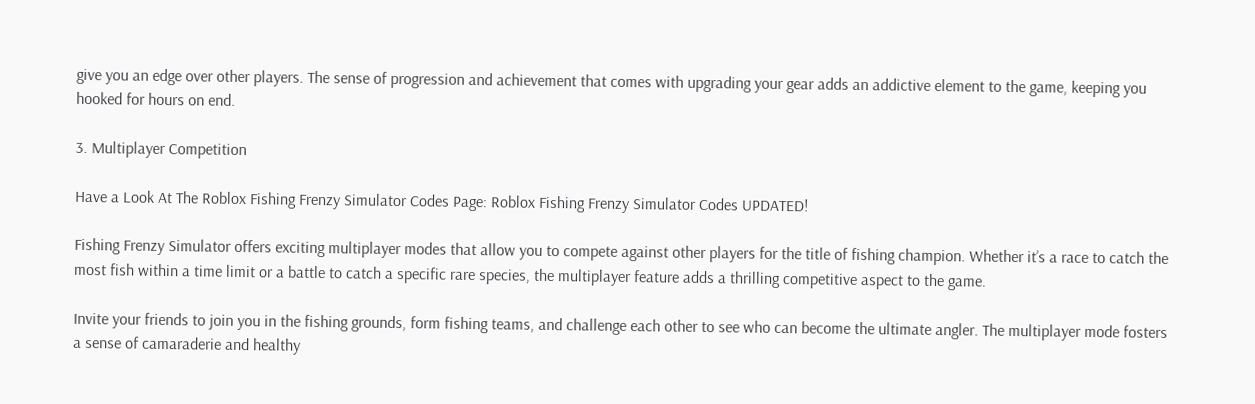give you an edge over other players. The sense of progression and achievement that comes with upgrading your gear adds an addictive element to the game, keeping you hooked for hours on end.

3. Multiplayer Competition

Have a Look At The Roblox Fishing Frenzy Simulator Codes Page: Roblox Fishing Frenzy Simulator Codes UPDATED!

Fishing Frenzy Simulator offers exciting multiplayer modes that allow you to compete against other players for the title of fishing champion. Whether it’s a race to catch the most fish within a time limit or a battle to catch a specific rare species, the multiplayer feature adds a thrilling competitive aspect to the game.

Invite your friends to join you in the fishing grounds, form fishing teams, and challenge each other to see who can become the ultimate angler. The multiplayer mode fosters a sense of camaraderie and healthy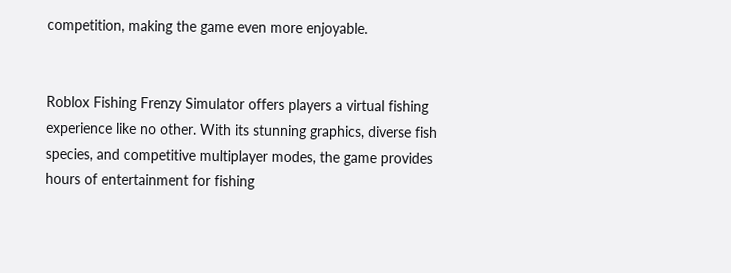competition, making the game even more enjoyable.


Roblox Fishing Frenzy Simulator offers players a virtual fishing experience like no other. With its stunning graphics, diverse fish species, and competitive multiplayer modes, the game provides hours of entertainment for fishing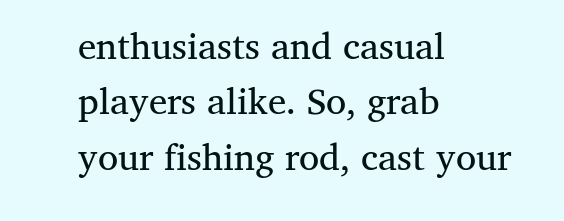enthusiasts and casual players alike. So, grab your fishing rod, cast your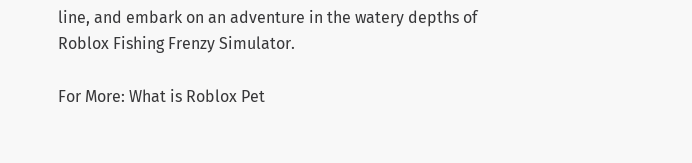line, and embark on an adventure in the watery depths of Roblox Fishing Frenzy Simulator.

For More: What is Roblox Pet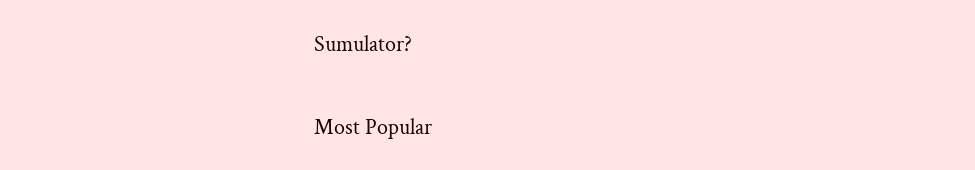Sumulator?

Most Popular